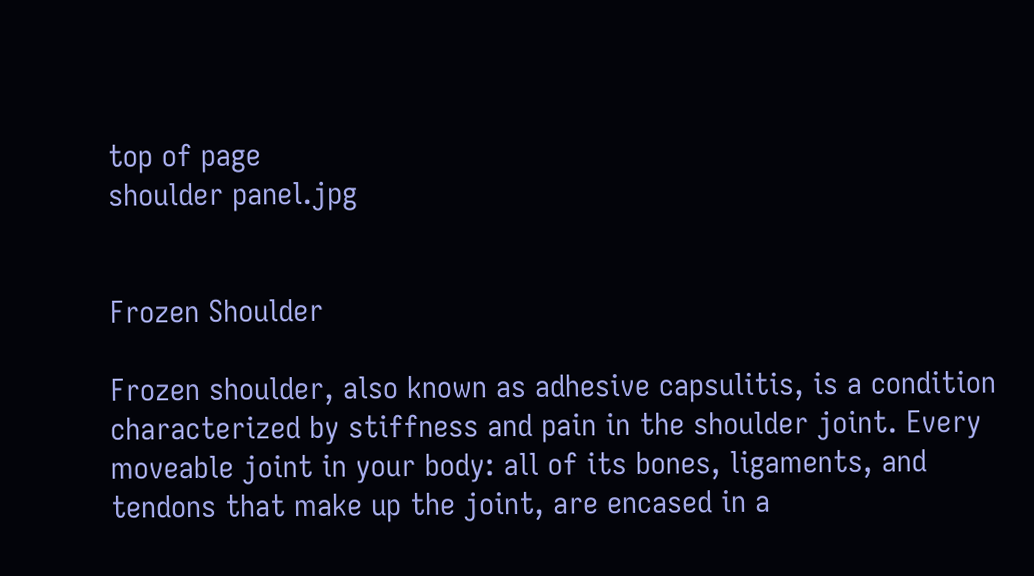top of page
shoulder panel.jpg


Frozen Shoulder

Frozen shoulder, also known as adhesive capsulitis, is a condition characterized by stiffness and pain in the shoulder joint. Every moveable joint in your body: all of its bones, ligaments, and tendons that make up the joint, are encased in a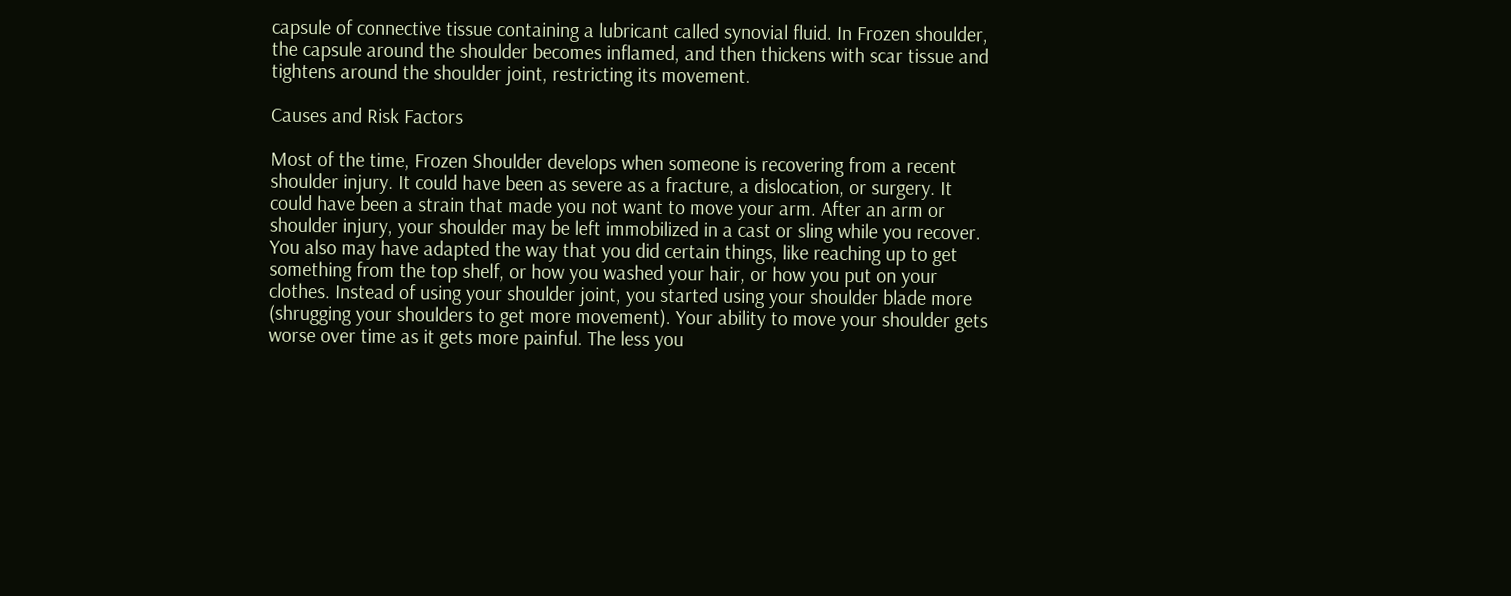capsule of connective tissue containing a lubricant called synovial fluid. In Frozen shoulder, the capsule around the shoulder becomes inflamed, and then thickens with scar tissue and tightens around the shoulder joint, restricting its movement.

Causes and Risk Factors

Most of the time, Frozen Shoulder develops when someone is recovering from a recent shoulder injury. It could have been as severe as a fracture, a dislocation, or surgery. It could have been a strain that made you not want to move your arm. After an arm or shoulder injury, your shoulder may be left immobilized in a cast or sling while you recover. You also may have adapted the way that you did certain things, like reaching up to get something from the top shelf, or how you washed your hair, or how you put on your clothes. Instead of using your shoulder joint, you started using your shoulder blade more (shrugging your shoulders to get more movement). Your ability to move your shoulder gets worse over time as it gets more painful. The less you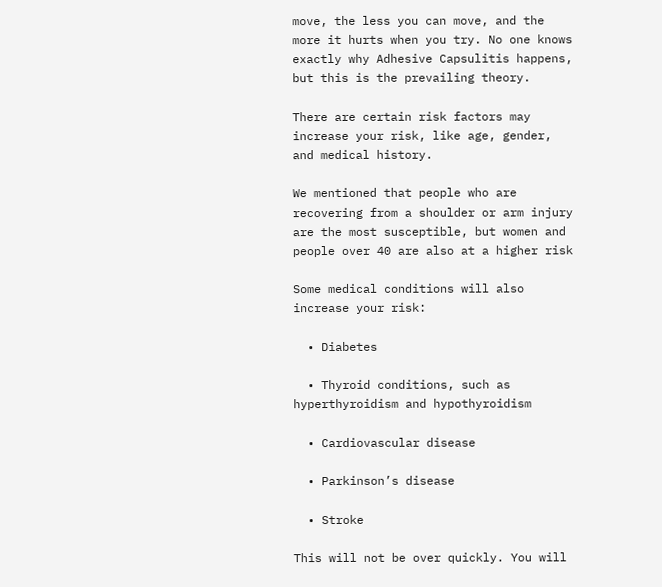move, the less you can move, and the more it hurts when you try. No one knows exactly why Adhesive Capsulitis happens, but this is the prevailing theory.

There are certain risk factors may increase your risk, like age, gender, and medical history.

We mentioned that people who are recovering from a shoulder or arm injury are the most susceptible, but women and people over 40 are also at a higher risk

Some medical conditions will also increase your risk:

  • Diabetes

  • Thyroid conditions, such as hyperthyroidism and hypothyroidism

  • Cardiovascular disease

  • Parkinson’s disease

  • Stroke

This will not be over quickly. You will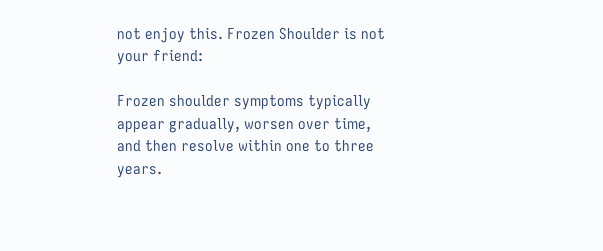not enjoy this. Frozen Shoulder is not your friend:

Frozen shoulder symptoms typically appear gradually, worsen over time, and then resolve within one to three years.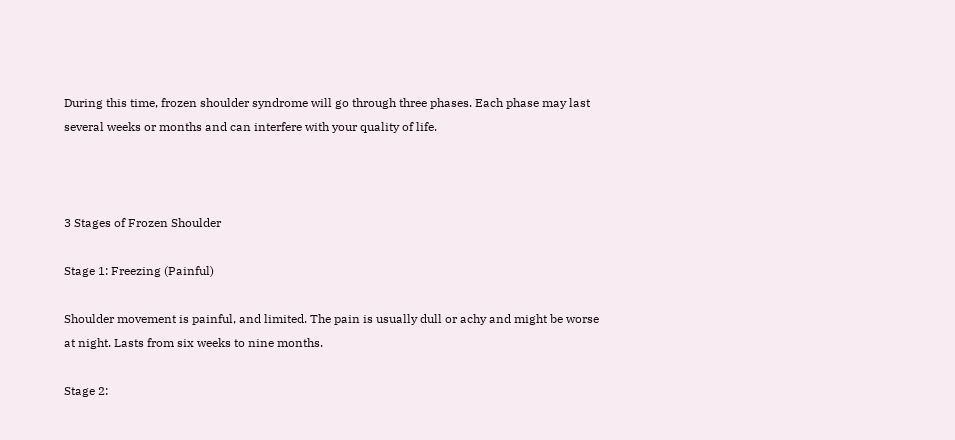During this time, frozen shoulder syndrome will go through three phases. Each phase may last several weeks or months and can interfere with your quality of life.



3 Stages of Frozen Shoulder

Stage 1: Freezing (Painful)

Shoulder movement is painful, and limited. The pain is usually dull or achy and might be worse at night. Lasts from six weeks to nine months.

Stage 2: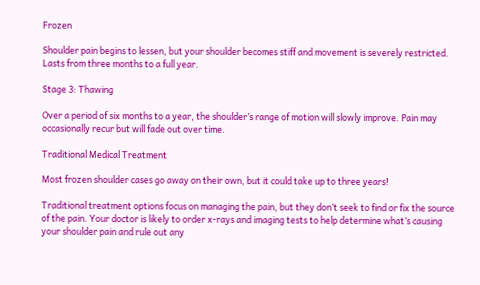Frozen

Shoulder pain begins to lessen, but your shoulder becomes stiff and movement is severely restricted. Lasts from three months to a full year.

Stage 3: Thawing

Over a period of six months to a year, the shoulder’s range of motion will slowly improve. Pain may occasionally recur but will fade out over time.

Traditional Medical Treatment

Most frozen shoulder cases go away on their own, but it could take up to three years!

Traditional treatment options focus on managing the pain, but they don’t seek to find or fix the source of the pain. Your doctor is likely to order x-rays and imaging tests to help determine what’s causing your shoulder pain and rule out any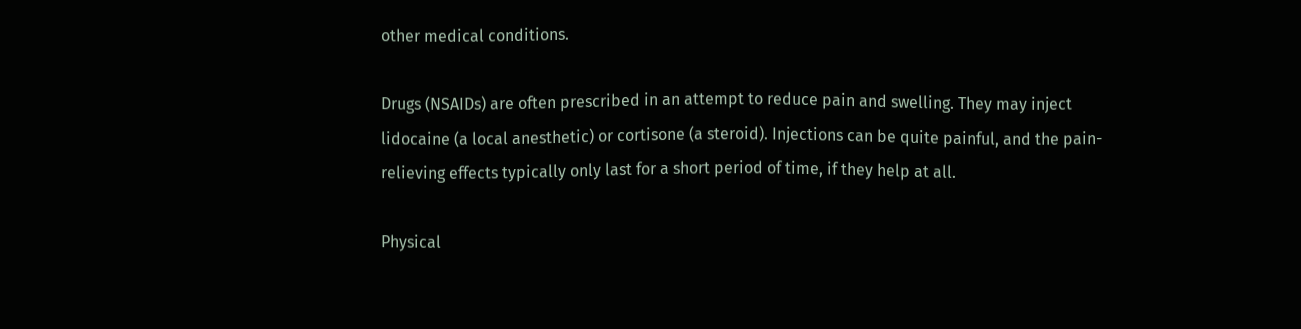other medical conditions.

Drugs (NSAIDs) are often prescribed in an attempt to reduce pain and swelling. They may inject lidocaine (a local anesthetic) or cortisone (a steroid). Injections can be quite painful, and the pain-relieving effects typically only last for a short period of time, if they help at all.

Physical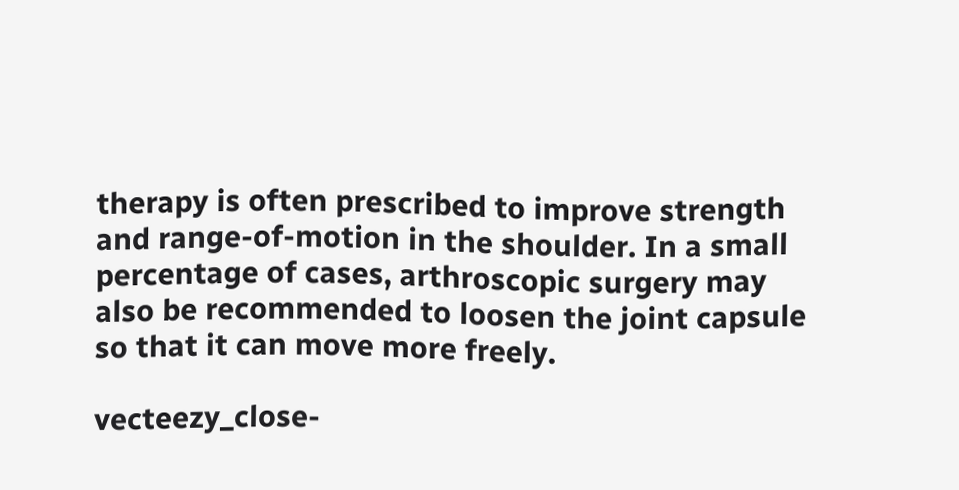therapy is often prescribed to improve strength and range-of-motion in the shoulder. In a small percentage of cases, arthroscopic surgery may also be recommended to loosen the joint capsule so that it can move more freely.

vecteezy_close-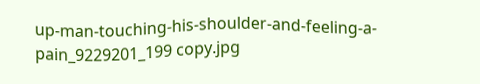up-man-touching-his-shoulder-and-feeling-a-pain_9229201_199 copy.jpg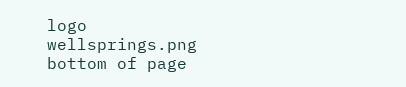logo wellsprings.png
bottom of page